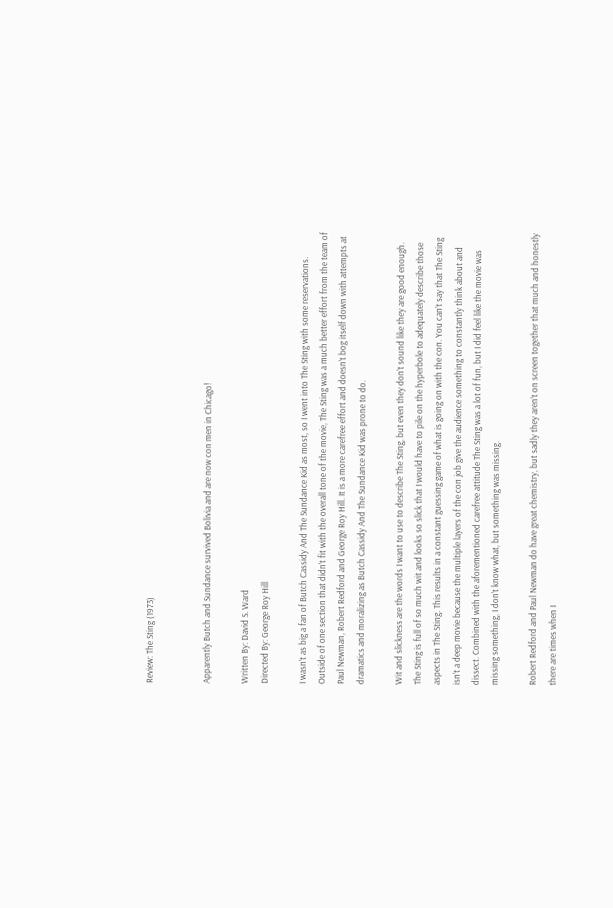Review: The Sting (1973)


Apparently Butch and Sundance survived Bolivia and are now con men in Chicago!

Written By: David S. Ward
Directed By: George Roy Hill

I wasn’t as big a fan of Butch Cassidy And The Sundance Kid as most, so I went into The Sting with some reservations. Outside of one section that didn’t fit with the overall tone of the movie, The Sting was a much better effort from the team of Paul Newman, Robert Redford and George Roy Hill. It is a more carefree effort and doesn’t bog itself down with attempts at dramatics and moralizing as Butch Cassidy And The Sundance Kid was prone to do.

Wit and slickness are the words I want to use to describe The Sting, but even they don’t sound like they are good enough. The Sting is full of so much wit and looks so slick that I would have to pile on the hyperbole to adequately describe those aspects in The Sting. This results in a constant guessing game of what is going on with the con. You can’t say that The Sting isn’t a deep movie because the multiple layers of the con job give the audience something to constantly think about and dissect. Combined with the aforementioned carefree attitude The Sting was a lot of fun, but I did feel like the movie was missing something, I don’t know what, but something was missing.

Robert Redford and Paul Newman do have great chemistry, but sadly they aren’t on screen together that much and honestly there are times when I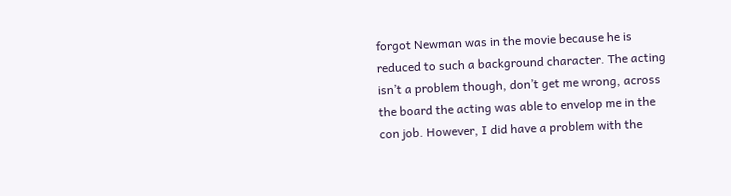forgot Newman was in the movie because he is reduced to such a background character. The acting isn’t a problem though, don’t get me wrong, across the board the acting was able to envelop me in the con job. However, I did have a problem with the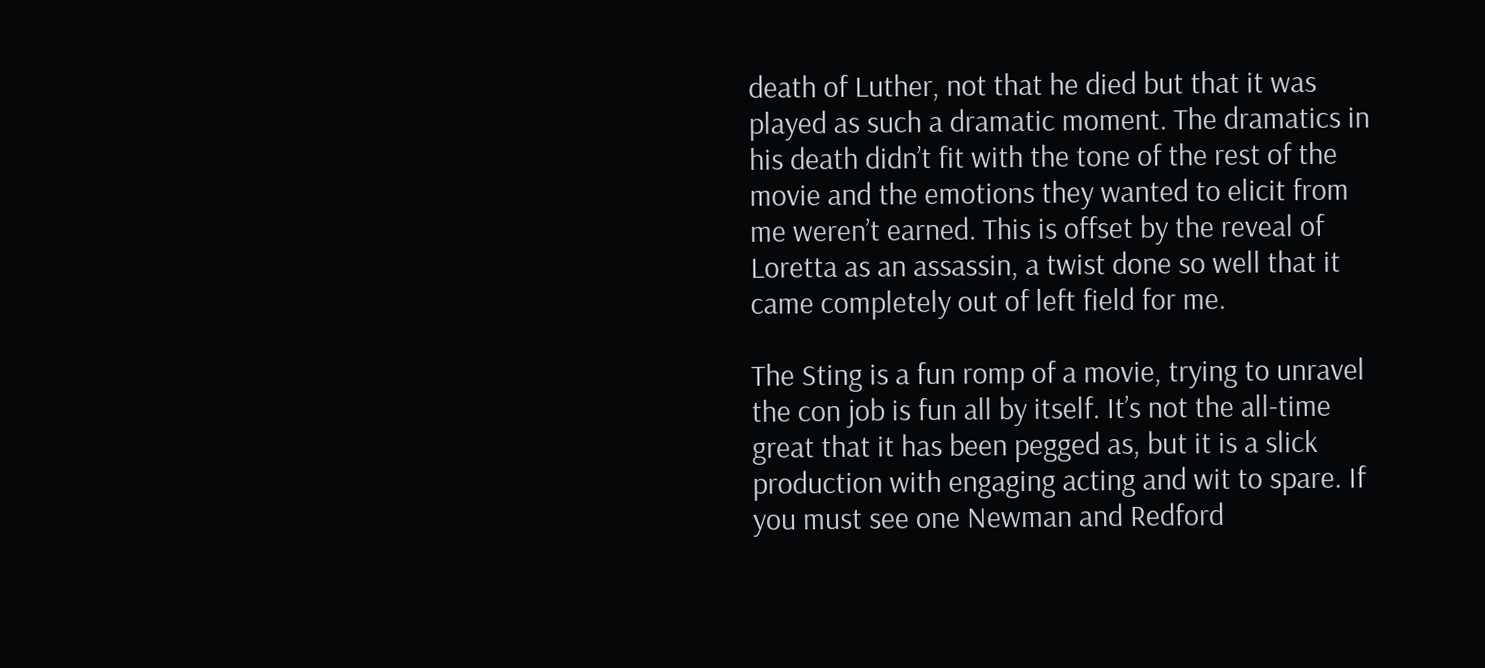death of Luther, not that he died but that it was played as such a dramatic moment. The dramatics in his death didn’t fit with the tone of the rest of the movie and the emotions they wanted to elicit from me weren’t earned. This is offset by the reveal of Loretta as an assassin, a twist done so well that it came completely out of left field for me.

The Sting is a fun romp of a movie, trying to unravel the con job is fun all by itself. It’s not the all-time great that it has been pegged as, but it is a slick production with engaging acting and wit to spare. If you must see one Newman and Redford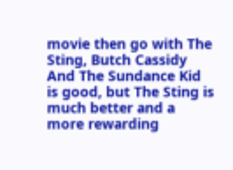movie then go with The Sting, Butch Cassidy And The Sundance Kid is good, but The Sting is much better and a more rewarding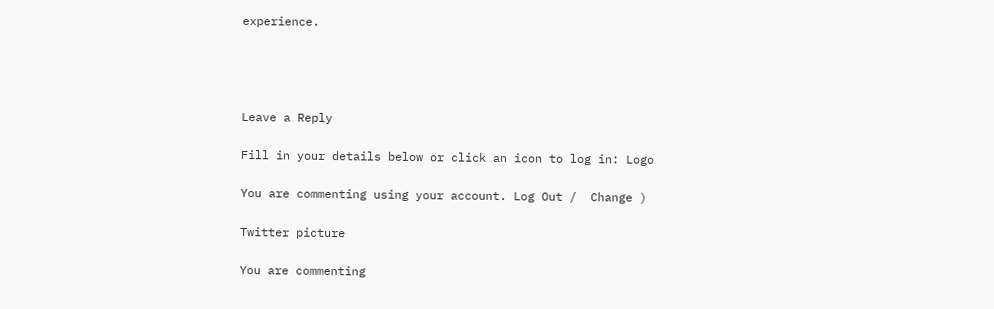experience.




Leave a Reply

Fill in your details below or click an icon to log in: Logo

You are commenting using your account. Log Out /  Change )

Twitter picture

You are commenting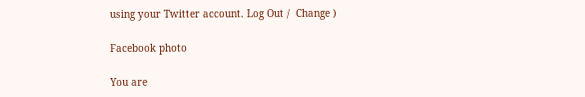using your Twitter account. Log Out /  Change )

Facebook photo

You are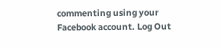commenting using your Facebook account. Log Out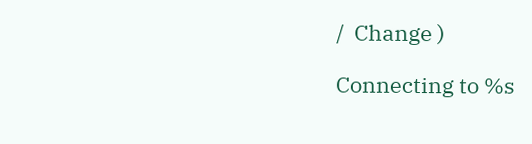/  Change )

Connecting to %s